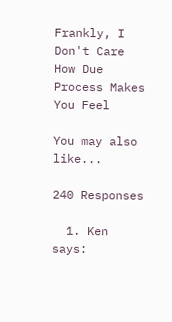Frankly, I Don't Care How Due Process Makes You Feel

You may also like...

240 Responses

  1. Ken says: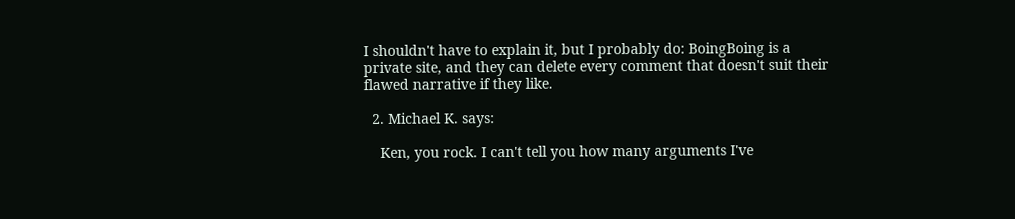I shouldn't have to explain it, but I probably do: BoingBoing is a private site, and they can delete every comment that doesn't suit their flawed narrative if they like.

  2. Michael K. says:

    Ken, you rock. I can't tell you how many arguments I've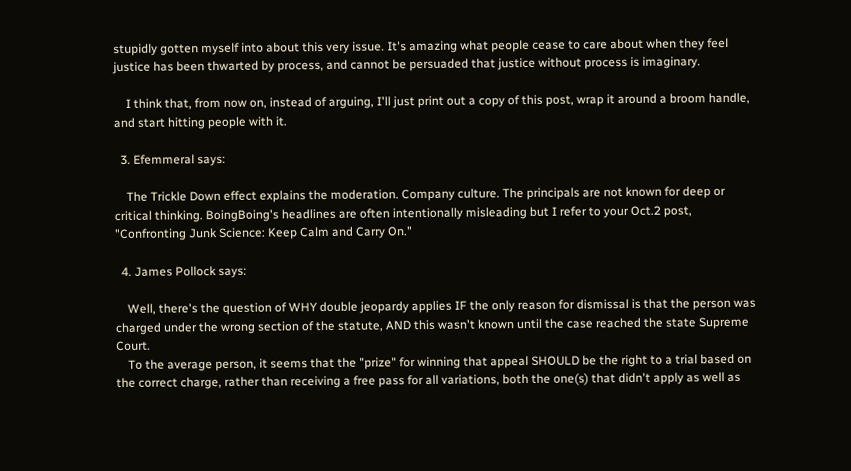stupidly gotten myself into about this very issue. It's amazing what people cease to care about when they feel justice has been thwarted by process, and cannot be persuaded that justice without process is imaginary.

    I think that, from now on, instead of arguing, I'll just print out a copy of this post, wrap it around a broom handle, and start hitting people with it.

  3. Efemmeral says:

    The Trickle Down effect explains the moderation. Company culture. The principals are not known for deep or critical thinking. BoingBoing's headlines are often intentionally misleading but I refer to your Oct.2 post, "Confronting Junk Science: Keep Calm and Carry On."

  4. James Pollock says:

    Well, there's the question of WHY double jeopardy applies IF the only reason for dismissal is that the person was charged under the wrong section of the statute, AND this wasn't known until the case reached the state Supreme Court.
    To the average person, it seems that the "prize" for winning that appeal SHOULD be the right to a trial based on the correct charge, rather than receiving a free pass for all variations, both the one(s) that didn't apply as well as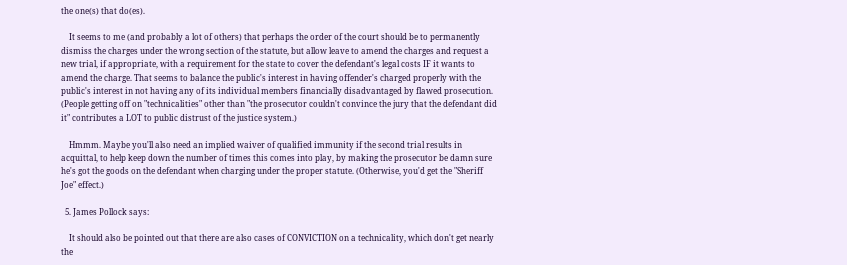the one(s) that do(es).

    It seems to me (and probably a lot of others) that perhaps the order of the court should be to permanently dismiss the charges under the wrong section of the statute, but allow leave to amend the charges and request a new trial, if appropriate, with a requirement for the state to cover the defendant's legal costs IF it wants to amend the charge. That seems to balance the public's interest in having offender's charged properly with the public's interest in not having any of its individual members financially disadvantaged by flawed prosecution. (People getting off on "technicalities" other than "the prosecutor couldn't convince the jury that the defendant did it" contributes a LOT to public distrust of the justice system.)

    Hmmm. Maybe you'll also need an implied waiver of qualified immunity if the second trial results in acquittal, to help keep down the number of times this comes into play, by making the prosecutor be damn sure he's got the goods on the defendant when charging under the proper statute. (Otherwise, you'd get the "Sheriff Joe" effect.)

  5. James Pollock says:

    It should also be pointed out that there are also cases of CONVICTION on a technicality, which don't get nearly the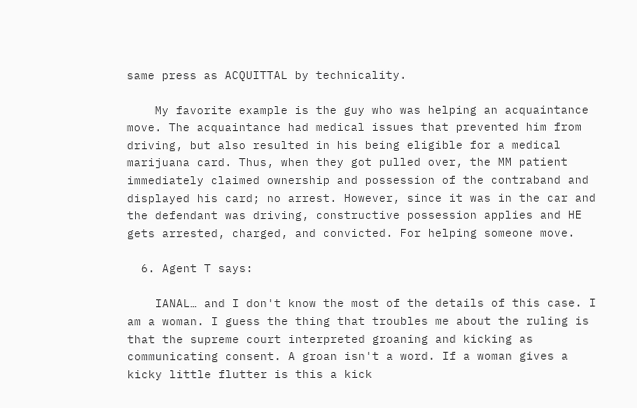same press as ACQUITTAL by technicality.

    My favorite example is the guy who was helping an acquaintance move. The acquaintance had medical issues that prevented him from driving, but also resulted in his being eligible for a medical marijuana card. Thus, when they got pulled over, the MM patient immediately claimed ownership and possession of the contraband and displayed his card; no arrest. However, since it was in the car and the defendant was driving, constructive possession applies and HE gets arrested, charged, and convicted. For helping someone move.

  6. Agent T says:

    IANAL… and I don't know the most of the details of this case. I am a woman. I guess the thing that troubles me about the ruling is that the supreme court interpreted groaning and kicking as communicating consent. A groan isn't a word. If a woman gives a kicky little flutter is this a kick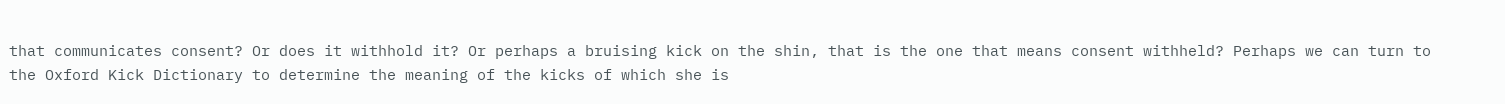that communicates consent? Or does it withhold it? Or perhaps a bruising kick on the shin, that is the one that means consent withheld? Perhaps we can turn to the Oxford Kick Dictionary to determine the meaning of the kicks of which she is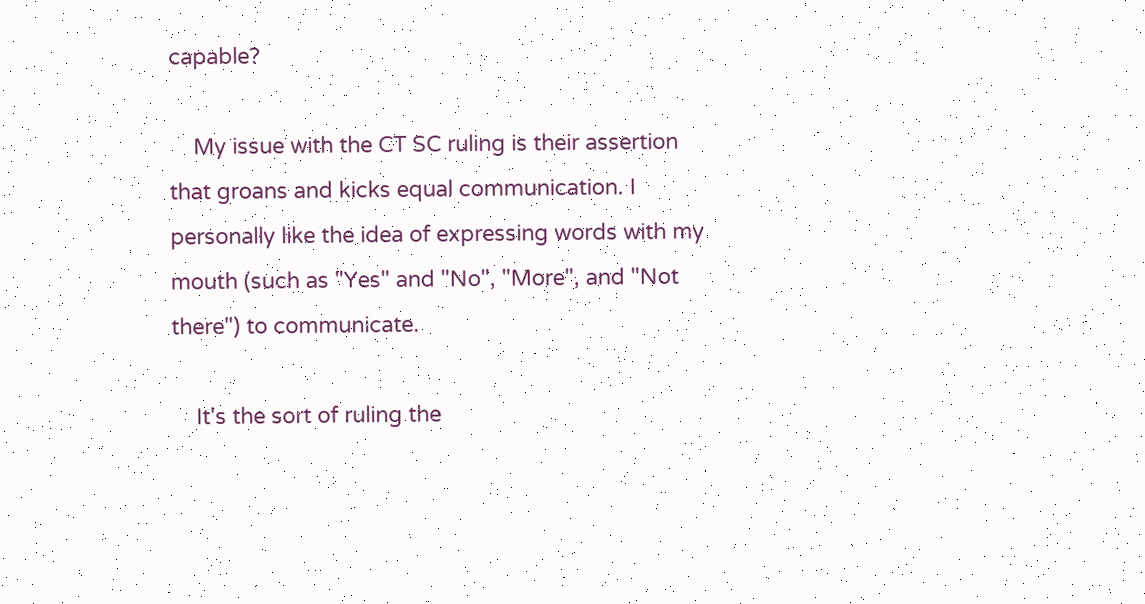capable?

    My issue with the CT SC ruling is their assertion that groans and kicks equal communication. I personally like the idea of expressing words with my mouth (such as "Yes" and "No", "More", and "Not there") to communicate.

    It's the sort of ruling the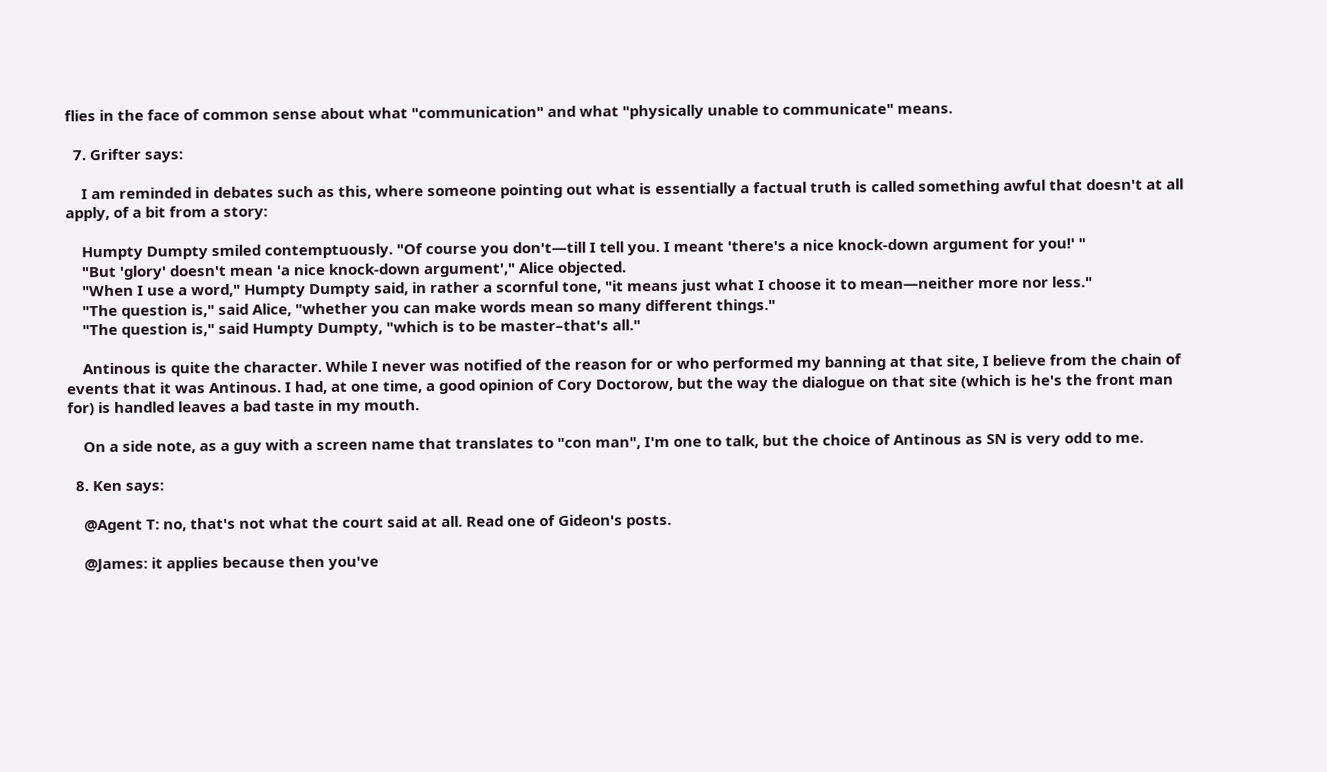flies in the face of common sense about what "communication" and what "physically unable to communicate" means.

  7. Grifter says:

    I am reminded in debates such as this, where someone pointing out what is essentially a factual truth is called something awful that doesn't at all apply, of a bit from a story:

    Humpty Dumpty smiled contemptuously. "Of course you don't—till I tell you. I meant 'there's a nice knock-down argument for you!' "
    "But 'glory' doesn't mean 'a nice knock-down argument'," Alice objected.
    "When I use a word," Humpty Dumpty said, in rather a scornful tone, "it means just what I choose it to mean—neither more nor less."
    "The question is," said Alice, "whether you can make words mean so many different things."
    "The question is," said Humpty Dumpty, "which is to be master–that's all."

    Antinous is quite the character. While I never was notified of the reason for or who performed my banning at that site, I believe from the chain of events that it was Antinous. I had, at one time, a good opinion of Cory Doctorow, but the way the dialogue on that site (which is he's the front man for) is handled leaves a bad taste in my mouth.

    On a side note, as a guy with a screen name that translates to "con man", I'm one to talk, but the choice of Antinous as SN is very odd to me.

  8. Ken says:

    @Agent T: no, that's not what the court said at all. Read one of Gideon's posts.

    @James: it applies because then you've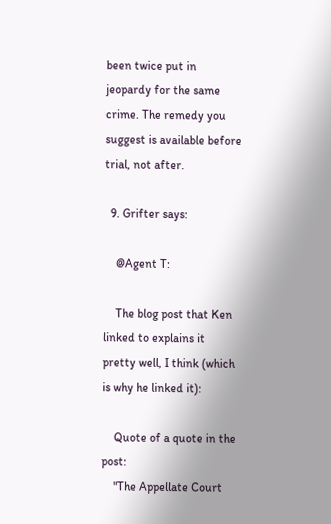been twice put in jeopardy for the same crime. The remedy you suggest is available before trial, not after.

  9. Grifter says:

    @Agent T:

    The blog post that Ken linked to explains it pretty well, I think (which is why he linked it):

    Quote of a quote in the post:
    "The Appellate Court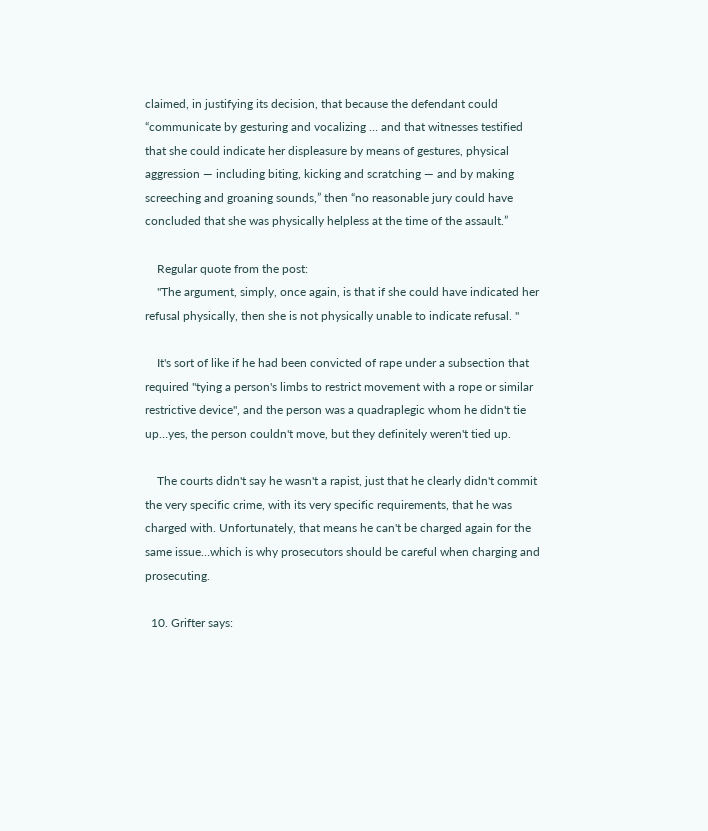claimed, in justifying its decision, that because the defendant could “communicate by gesturing and vocalizing … and that witnesses testified that she could indicate her displeasure by means of gestures, physical aggression — including biting, kicking and scratching — and by making screeching and groaning sounds,” then “no reasonable jury could have concluded that she was physically helpless at the time of the assault.”

    Regular quote from the post:
    "The argument, simply, once again, is that if she could have indicated her refusal physically, then she is not physically unable to indicate refusal. "

    It's sort of like if he had been convicted of rape under a subsection that required "tying a person's limbs to restrict movement with a rope or similar restrictive device", and the person was a quadraplegic whom he didn't tie up…yes, the person couldn't move, but they definitely weren't tied up.

    The courts didn't say he wasn't a rapist, just that he clearly didn't commit the very specific crime, with its very specific requirements, that he was charged with. Unfortunately, that means he can't be charged again for the same issue…which is why prosecutors should be careful when charging and prosecuting.

  10. Grifter says: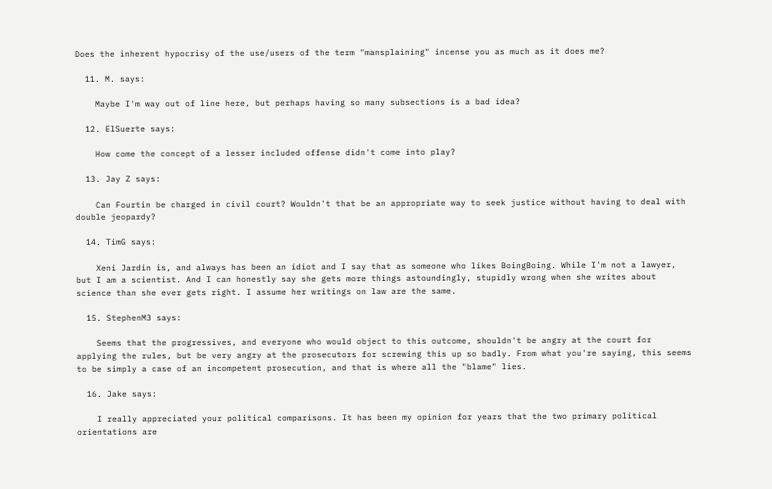Does the inherent hypocrisy of the use/users of the term "mansplaining" incense you as much as it does me?

  11. M. says:

    Maybe I'm way out of line here, but perhaps having so many subsections is a bad idea?

  12. ElSuerte says:

    How come the concept of a lesser included offense didn't come into play?

  13. Jay Z says:

    Can Fourtin be charged in civil court? Wouldn't that be an appropriate way to seek justice without having to deal with double jeopardy?

  14. TimG says:

    Xeni Jardin is, and always has been an idiot and I say that as someone who likes BoingBoing. While I'm not a lawyer, but I am a scientist. And I can honestly say she gets more things astoundingly, stupidly wrong when she writes about science than she ever gets right. I assume her writings on law are the same.

  15. StephenM3 says:

    Seems that the progressives, and everyone who would object to this outcome, shouldn't be angry at the court for applying the rules, but be very angry at the prosecutors for screwing this up so badly. From what you're saying, this seems to be simply a case of an incompetent prosecution, and that is where all the "blame" lies.

  16. Jake says:

    I really appreciated your political comparisons. It has been my opinion for years that the two primary political orientations are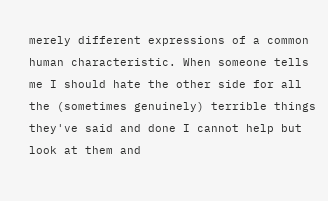merely different expressions of a common human characteristic. When someone tells me I should hate the other side for all the (sometimes genuinely) terrible things they've said and done I cannot help but look at them and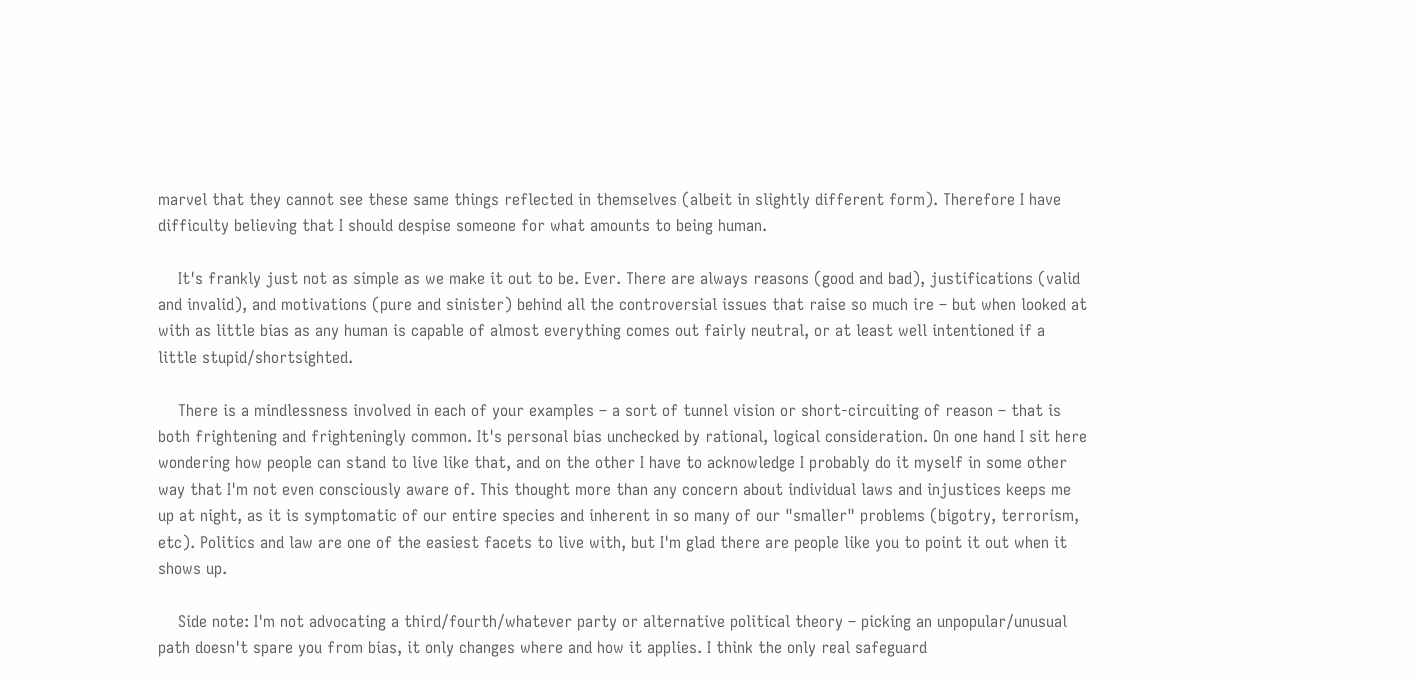marvel that they cannot see these same things reflected in themselves (albeit in slightly different form). Therefore I have difficulty believing that I should despise someone for what amounts to being human.

    It's frankly just not as simple as we make it out to be. Ever. There are always reasons (good and bad), justifications (valid and invalid), and motivations (pure and sinister) behind all the controversial issues that raise so much ire – but when looked at with as little bias as any human is capable of almost everything comes out fairly neutral, or at least well intentioned if a little stupid/shortsighted.

    There is a mindlessness involved in each of your examples – a sort of tunnel vision or short-circuiting of reason – that is both frightening and frighteningly common. It's personal bias unchecked by rational, logical consideration. On one hand I sit here wondering how people can stand to live like that, and on the other I have to acknowledge I probably do it myself in some other way that I'm not even consciously aware of. This thought more than any concern about individual laws and injustices keeps me up at night, as it is symptomatic of our entire species and inherent in so many of our "smaller" problems (bigotry, terrorism, etc). Politics and law are one of the easiest facets to live with, but I'm glad there are people like you to point it out when it shows up.

    Side note: I'm not advocating a third/fourth/whatever party or alternative political theory – picking an unpopular/unusual path doesn't spare you from bias, it only changes where and how it applies. I think the only real safeguard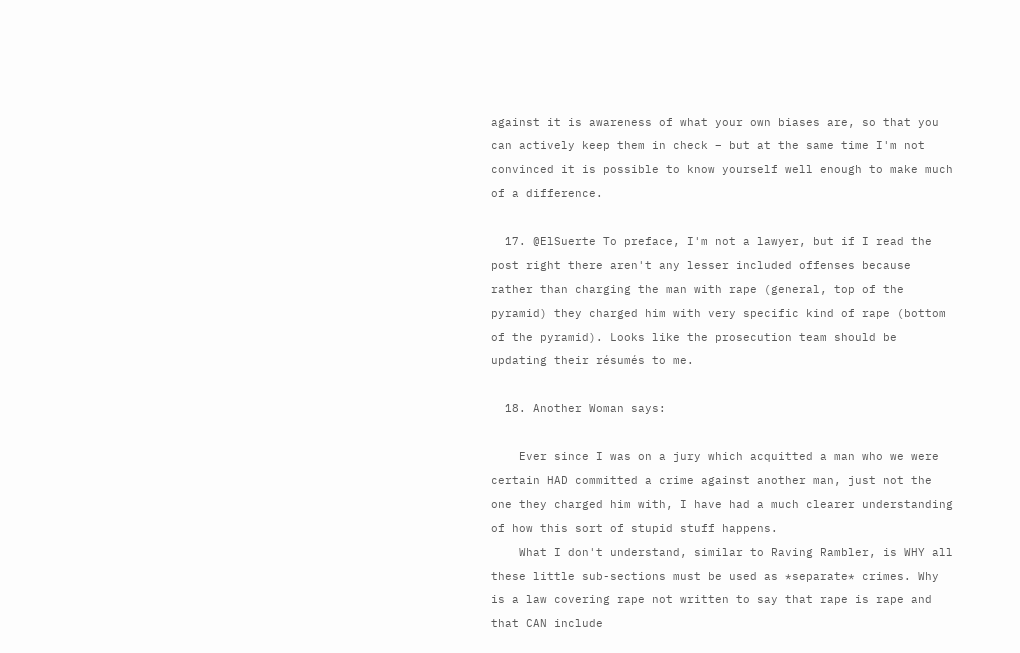against it is awareness of what your own biases are, so that you can actively keep them in check – but at the same time I'm not convinced it is possible to know yourself well enough to make much of a difference.

  17. @ElSuerte To preface, I'm not a lawyer, but if I read the post right there aren't any lesser included offenses because rather than charging the man with rape (general, top of the pyramid) they charged him with very specific kind of rape (bottom of the pyramid). Looks like the prosecution team should be updating their résumés to me.

  18. Another Woman says:

    Ever since I was on a jury which acquitted a man who we were certain HAD committed a crime against another man, just not the one they charged him with, I have had a much clearer understanding of how this sort of stupid stuff happens.
    What I don't understand, similar to Raving Rambler, is WHY all these little sub-sections must be used as *separate* crimes. Why is a law covering rape not written to say that rape is rape and that CAN include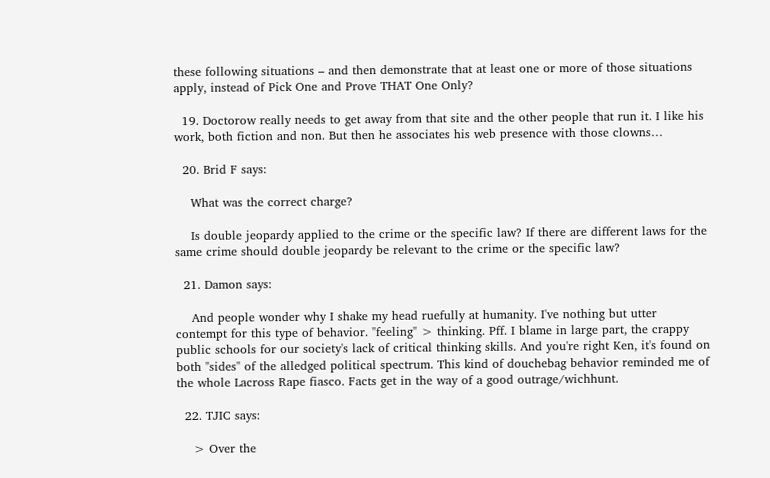these following situations – and then demonstrate that at least one or more of those situations apply, instead of Pick One and Prove THAT One Only?

  19. Doctorow really needs to get away from that site and the other people that run it. I like his work, both fiction and non. But then he associates his web presence with those clowns…

  20. Brid F says:

    What was the correct charge?

    Is double jeopardy applied to the crime or the specific law? If there are different laws for the same crime should double jeopardy be relevant to the crime or the specific law?

  21. Damon says:

    And people wonder why I shake my head ruefully at humanity. I've nothing but utter contempt for this type of behavior. "feeling" > thinking. Pff. I blame in large part, the crappy public schools for our society's lack of critical thinking skills. And you're right Ken, it's found on both "sides" of the alledged political spectrum. This kind of douchebag behavior reminded me of the whole Lacross Rape fiasco. Facts get in the way of a good outrage/wichhunt.

  22. TJIC says:

    > Over the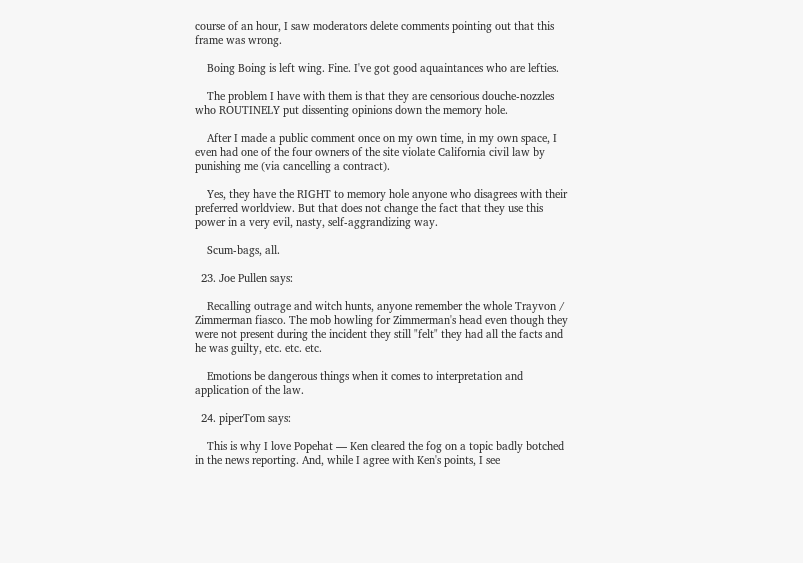course of an hour, I saw moderators delete comments pointing out that this frame was wrong.

    Boing Boing is left wing. Fine. I've got good aquaintances who are lefties.

    The problem I have with them is that they are censorious douche-nozzles who ROUTINELY put dissenting opinions down the memory hole.

    After I made a public comment once on my own time, in my own space, I even had one of the four owners of the site violate California civil law by punishing me (via cancelling a contract).

    Yes, they have the RIGHT to memory hole anyone who disagrees with their preferred worldview. But that does not change the fact that they use this power in a very evil, nasty, self-aggrandizing way.

    Scum-bags, all.

  23. Joe Pullen says:

    Recalling outrage and witch hunts, anyone remember the whole Trayvon / Zimmerman fiasco. The mob howling for Zimmerman's head even though they were not present during the incident they still "felt" they had all the facts and he was guilty, etc. etc. etc.

    Emotions be dangerous things when it comes to interpretation and application of the law.

  24. piperTom says:

    This is why I love Popehat — Ken cleared the fog on a topic badly botched in the news reporting. And, while I agree with Ken's points, I see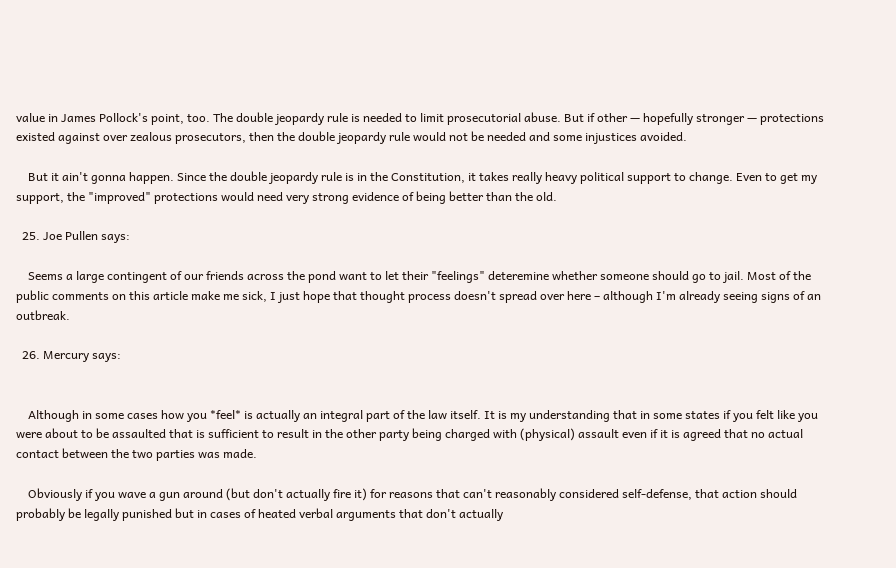value in James Pollock's point, too. The double jeopardy rule is needed to limit prosecutorial abuse. But if other — hopefully stronger — protections existed against over zealous prosecutors, then the double jeopardy rule would not be needed and some injustices avoided.

    But it ain't gonna happen. Since the double jeopardy rule is in the Constitution, it takes really heavy political support to change. Even to get my support, the "improved" protections would need very strong evidence of being better than the old.

  25. Joe Pullen says:

    Seems a large contingent of our friends across the pond want to let their "feelings" deteremine whether someone should go to jail. Most of the public comments on this article make me sick, I just hope that thought process doesn't spread over here – although I'm already seeing signs of an outbreak.

  26. Mercury says:


    Although in some cases how you *feel* is actually an integral part of the law itself. It is my understanding that in some states if you felt like you were about to be assaulted that is sufficient to result in the other party being charged with (physical) assault even if it is agreed that no actual contact between the two parties was made.

    Obviously if you wave a gun around (but don't actually fire it) for reasons that can't reasonably considered self-defense, that action should probably be legally punished but in cases of heated verbal arguments that don't actually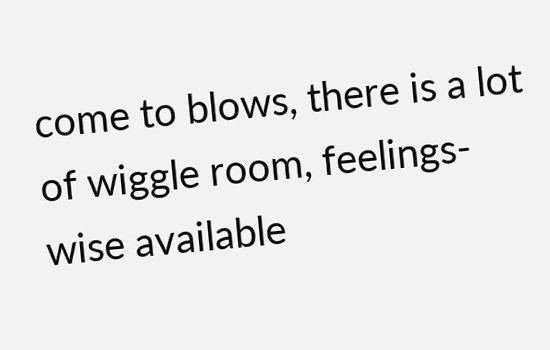come to blows, there is a lot of wiggle room, feelings-wise available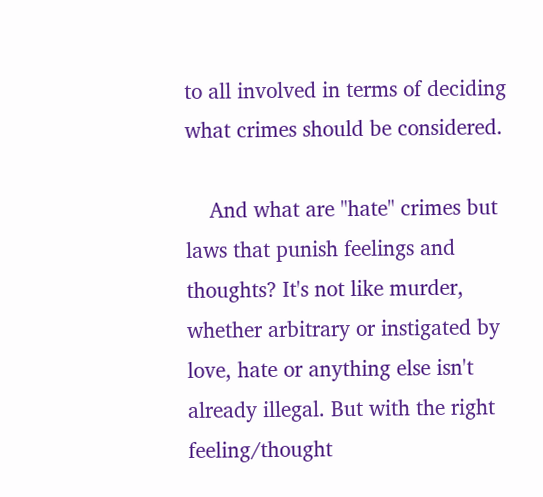to all involved in terms of deciding what crimes should be considered.

    And what are "hate" crimes but laws that punish feelings and thoughts? It's not like murder, whether arbitrary or instigated by love, hate or anything else isn't already illegal. But with the right feeling/thought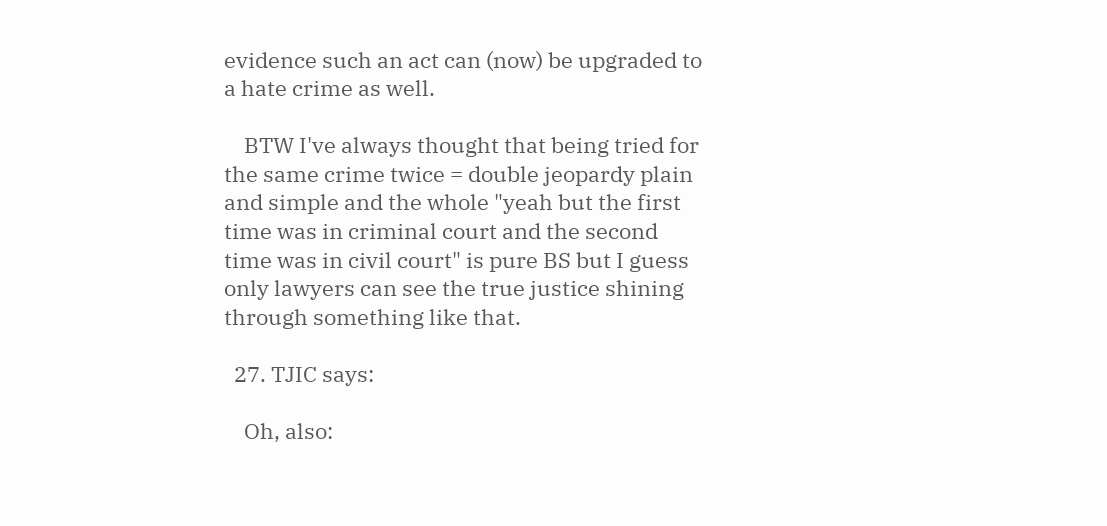evidence such an act can (now) be upgraded to a hate crime as well.

    BTW I've always thought that being tried for the same crime twice = double jeopardy plain and simple and the whole "yeah but the first time was in criminal court and the second time was in civil court" is pure BS but I guess only lawyers can see the true justice shining through something like that.

  27. TJIC says:

    Oh, also: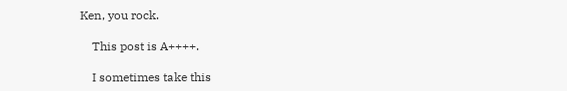Ken, you rock.

    This post is A++++.

    I sometimes take this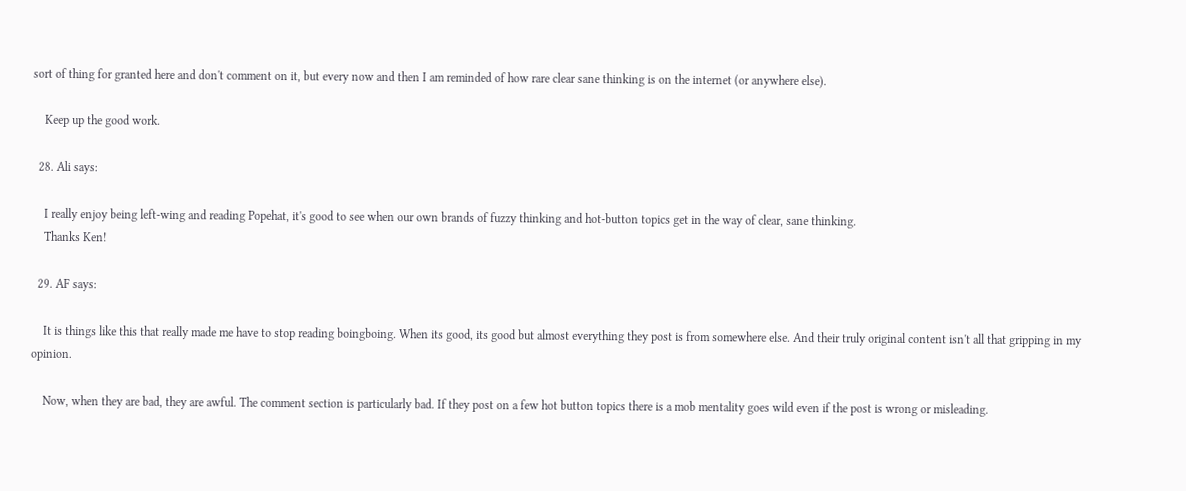sort of thing for granted here and don't comment on it, but every now and then I am reminded of how rare clear sane thinking is on the internet (or anywhere else).

    Keep up the good work.

  28. Ali says:

    I really enjoy being left-wing and reading Popehat, it's good to see when our own brands of fuzzy thinking and hot-button topics get in the way of clear, sane thinking.
    Thanks Ken!

  29. AF says:

    It is things like this that really made me have to stop reading boingboing. When its good, its good but almost everything they post is from somewhere else. And their truly original content isn't all that gripping in my opinion.

    Now, when they are bad, they are awful. The comment section is particularly bad. If they post on a few hot button topics there is a mob mentality goes wild even if the post is wrong or misleading.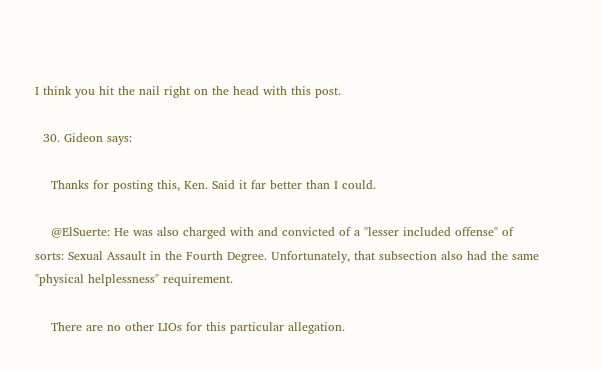I think you hit the nail right on the head with this post.

  30. Gideon says:

    Thanks for posting this, Ken. Said it far better than I could.

    @ElSuerte: He was also charged with and convicted of a "lesser included offense" of sorts: Sexual Assault in the Fourth Degree. Unfortunately, that subsection also had the same "physical helplessness" requirement.

    There are no other LIOs for this particular allegation.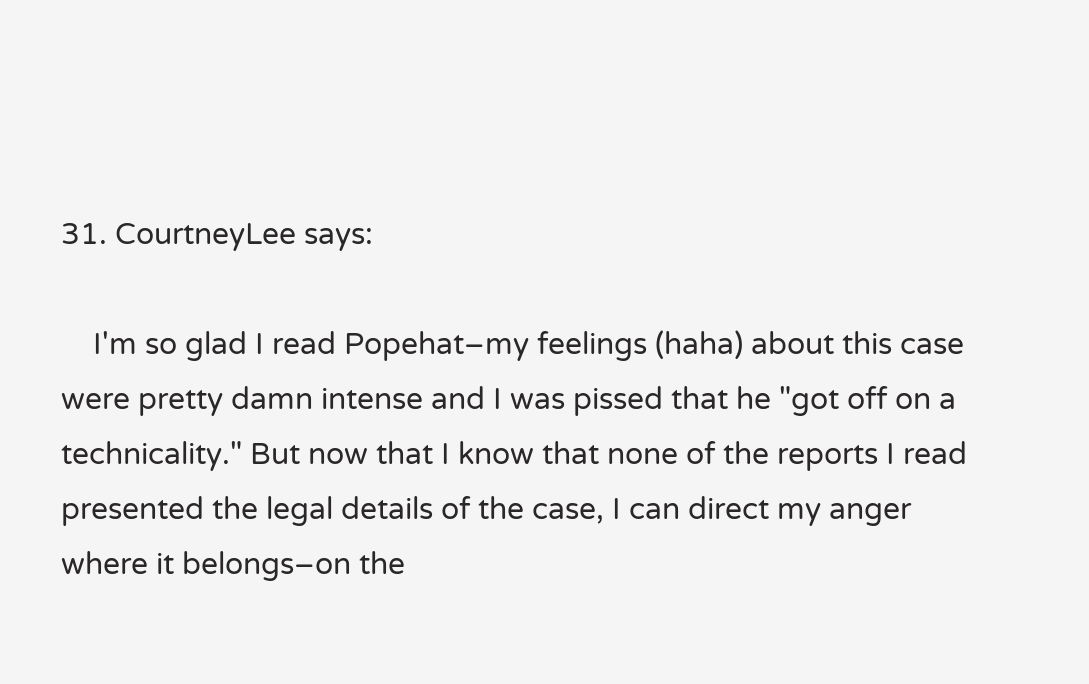31. CourtneyLee says:

    I'm so glad I read Popehat–my feelings (haha) about this case were pretty damn intense and I was pissed that he "got off on a technicality." But now that I know that none of the reports I read presented the legal details of the case, I can direct my anger where it belongs–on the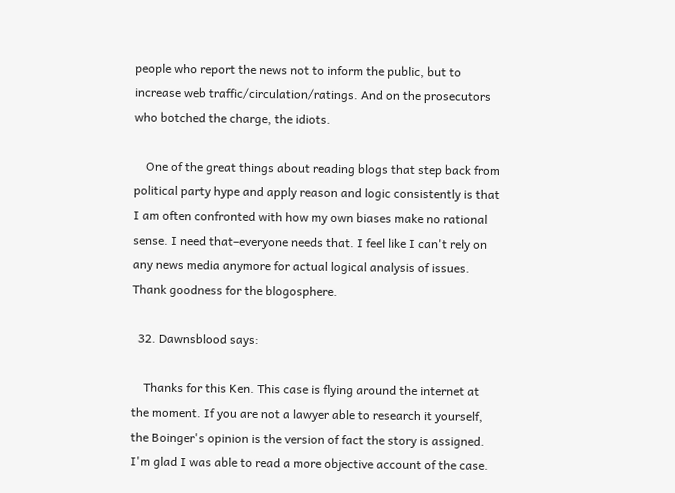people who report the news not to inform the public, but to increase web traffic/circulation/ratings. And on the prosecutors who botched the charge, the idiots.

    One of the great things about reading blogs that step back from political party hype and apply reason and logic consistently is that I am often confronted with how my own biases make no rational sense. I need that–everyone needs that. I feel like I can't rely on any news media anymore for actual logical analysis of issues. Thank goodness for the blogosphere.

  32. Dawnsblood says:

    Thanks for this Ken. This case is flying around the internet at the moment. If you are not a lawyer able to research it yourself, the Boinger's opinion is the version of fact the story is assigned. I'm glad I was able to read a more objective account of the case.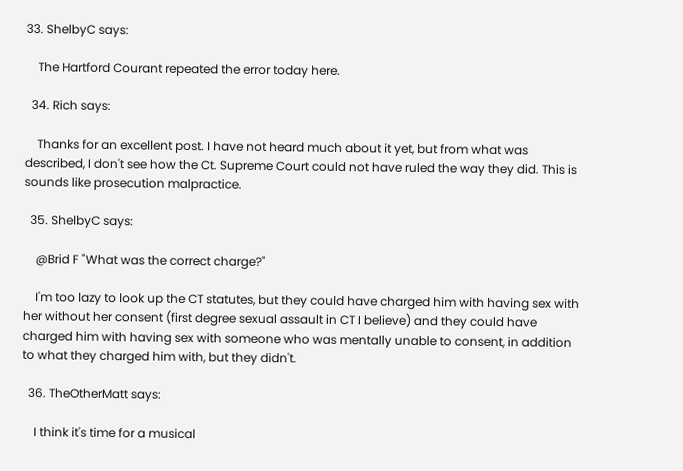33. ShelbyC says:

    The Hartford Courant repeated the error today here.

  34. Rich says:

    Thanks for an excellent post. I have not heard much about it yet, but from what was described, I don't see how the Ct. Supreme Court could not have ruled the way they did. This is sounds like prosecution malpractice.

  35. ShelbyC says:

    @Brid F "What was the correct charge?"

    I'm too lazy to look up the CT statutes, but they could have charged him with having sex with her without her consent (first degree sexual assault in CT I believe) and they could have charged him with having sex with someone who was mentally unable to consent, in addition to what they charged him with, but they didn't.

  36. TheOtherMatt says:

    I think it's time for a musical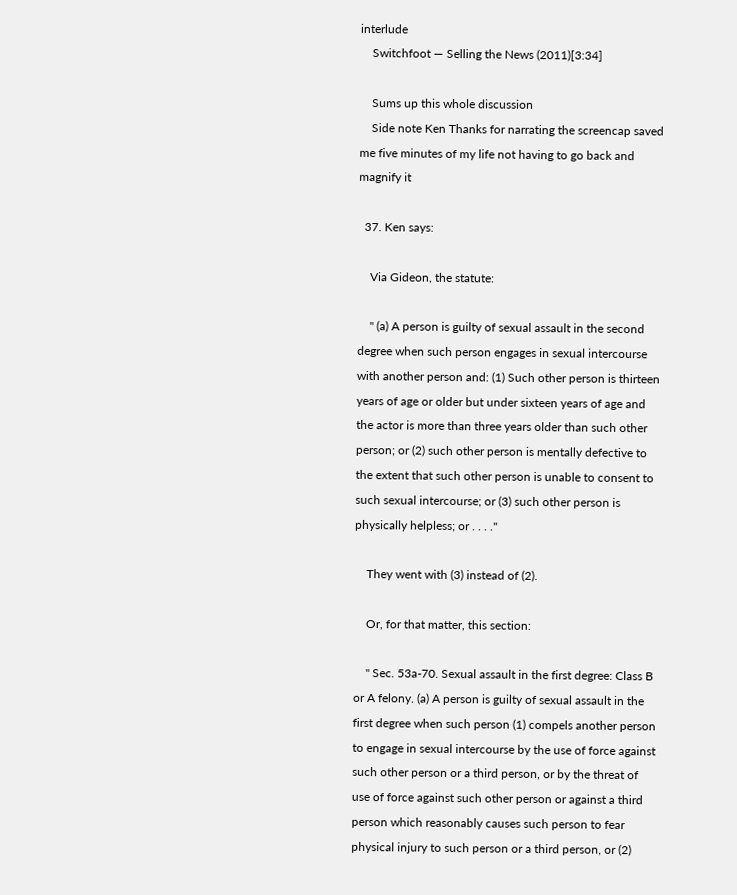interlude
    Switchfoot — Selling the News (2011)[3:34]

    Sums up this whole discussion
    Side note Ken Thanks for narrating the screencap saved me five minutes of my life not having to go back and magnify it

  37. Ken says:

    Via Gideon, the statute:

    " (a) A person is guilty of sexual assault in the second degree when such person engages in sexual intercourse with another person and: (1) Such other person is thirteen years of age or older but under sixteen years of age and the actor is more than three years older than such other person; or (2) such other person is mentally defective to the extent that such other person is unable to consent to such sexual intercourse; or (3) such other person is physically helpless; or . . . ."

    They went with (3) instead of (2).

    Or, for that matter, this section:

    " Sec. 53a-70. Sexual assault in the first degree: Class B or A felony. (a) A person is guilty of sexual assault in the first degree when such person (1) compels another person to engage in sexual intercourse by the use of force against such other person or a third person, or by the threat of use of force against such other person or against a third person which reasonably causes such person to fear physical injury to such person or a third person, or (2)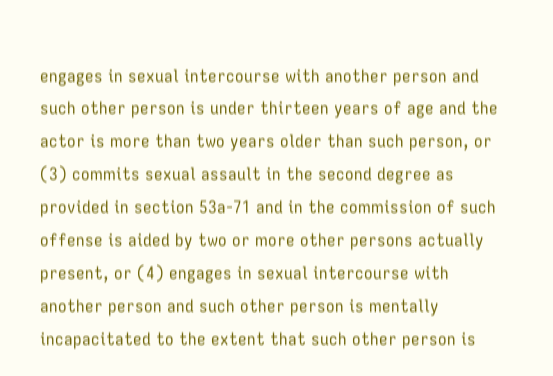engages in sexual intercourse with another person and such other person is under thirteen years of age and the actor is more than two years older than such person, or (3) commits sexual assault in the second degree as provided in section 53a-71 and in the commission of such offense is aided by two or more other persons actually present, or (4) engages in sexual intercourse with another person and such other person is mentally incapacitated to the extent that such other person is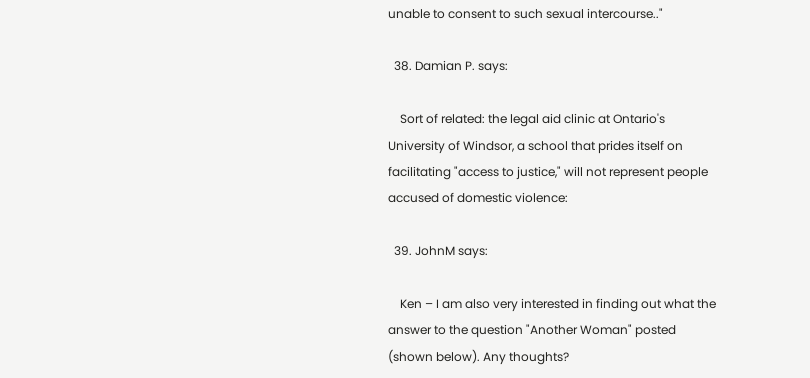unable to consent to such sexual intercourse.."

  38. Damian P. says:

    Sort of related: the legal aid clinic at Ontario's University of Windsor, a school that prides itself on facilitating "access to justice," will not represent people accused of domestic violence:

  39. JohnM says:

    Ken – I am also very interested in finding out what the answer to the question "Another Woman" posted (shown below). Any thoughts?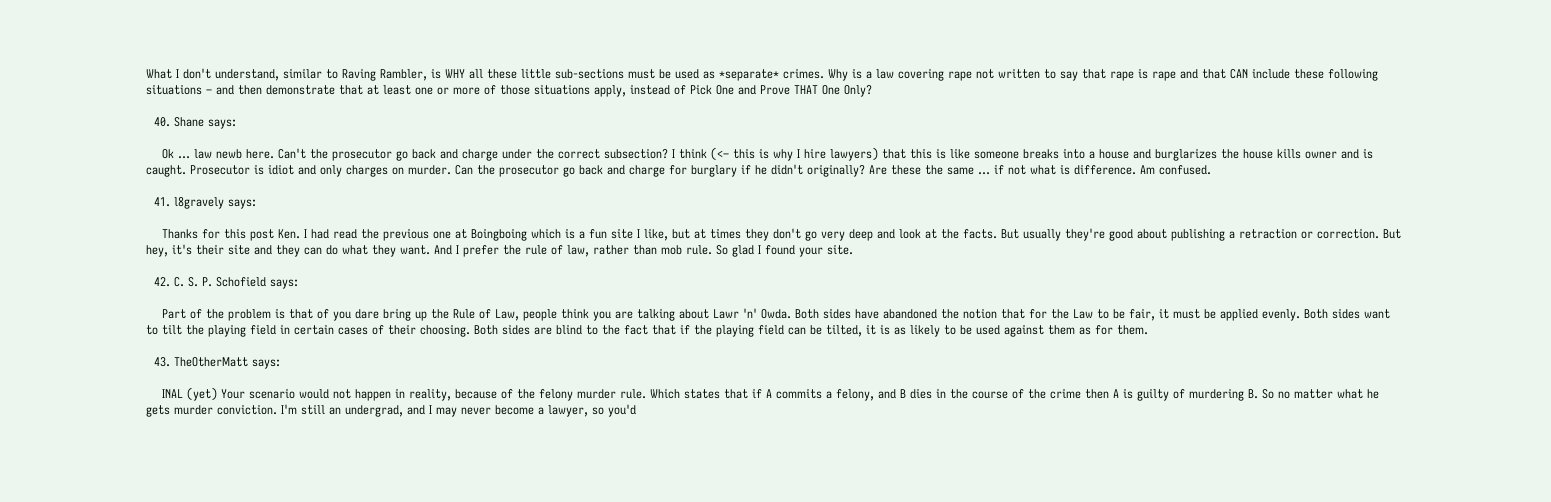What I don't understand, similar to Raving Rambler, is WHY all these little sub-sections must be used as *separate* crimes. Why is a law covering rape not written to say that rape is rape and that CAN include these following situations – and then demonstrate that at least one or more of those situations apply, instead of Pick One and Prove THAT One Only?

  40. Shane says:

    Ok … law newb here. Can't the prosecutor go back and charge under the correct subsection? I think (<– this is why I hire lawyers) that this is like someone breaks into a house and burglarizes the house kills owner and is caught. Prosecutor is idiot and only charges on murder. Can the prosecutor go back and charge for burglary if he didn't originally? Are these the same … if not what is difference. Am confused.

  41. l8gravely says:

    Thanks for this post Ken. I had read the previous one at Boingboing which is a fun site I like, but at times they don't go very deep and look at the facts. But usually they're good about publishing a retraction or correction. But hey, it's their site and they can do what they want. And I prefer the rule of law, rather than mob rule. So glad I found your site.

  42. C. S. P. Schofield says:

    Part of the problem is that of you dare bring up the Rule of Law, people think you are talking about Lawr 'n' Owda. Both sides have abandoned the notion that for the Law to be fair, it must be applied evenly. Both sides want to tilt the playing field in certain cases of their choosing. Both sides are blind to the fact that if the playing field can be tilted, it is as likely to be used against them as for them.

  43. TheOtherMatt says:

    INAL (yet) Your scenario would not happen in reality, because of the felony murder rule. Which states that if A commits a felony, and B dies in the course of the crime then A is guilty of murdering B. So no matter what he gets murder conviction. I'm still an undergrad, and I may never become a lawyer, so you'd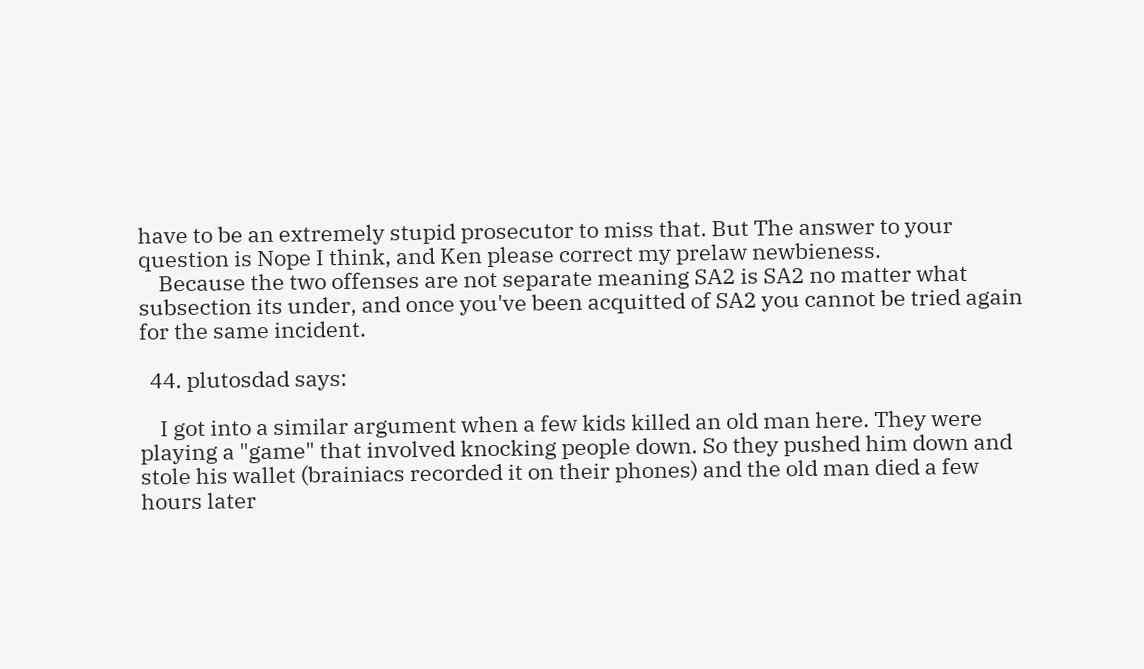have to be an extremely stupid prosecutor to miss that. But The answer to your question is Nope I think, and Ken please correct my prelaw newbieness.
    Because the two offenses are not separate meaning SA2 is SA2 no matter what subsection its under, and once you've been acquitted of SA2 you cannot be tried again for the same incident.

  44. plutosdad says:

    I got into a similar argument when a few kids killed an old man here. They were playing a "game" that involved knocking people down. So they pushed him down and stole his wallet (brainiacs recorded it on their phones) and the old man died a few hours later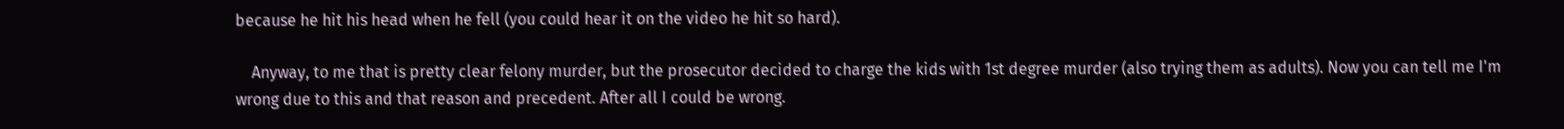because he hit his head when he fell (you could hear it on the video he hit so hard).

    Anyway, to me that is pretty clear felony murder, but the prosecutor decided to charge the kids with 1st degree murder (also trying them as adults). Now you can tell me I'm wrong due to this and that reason and precedent. After all I could be wrong.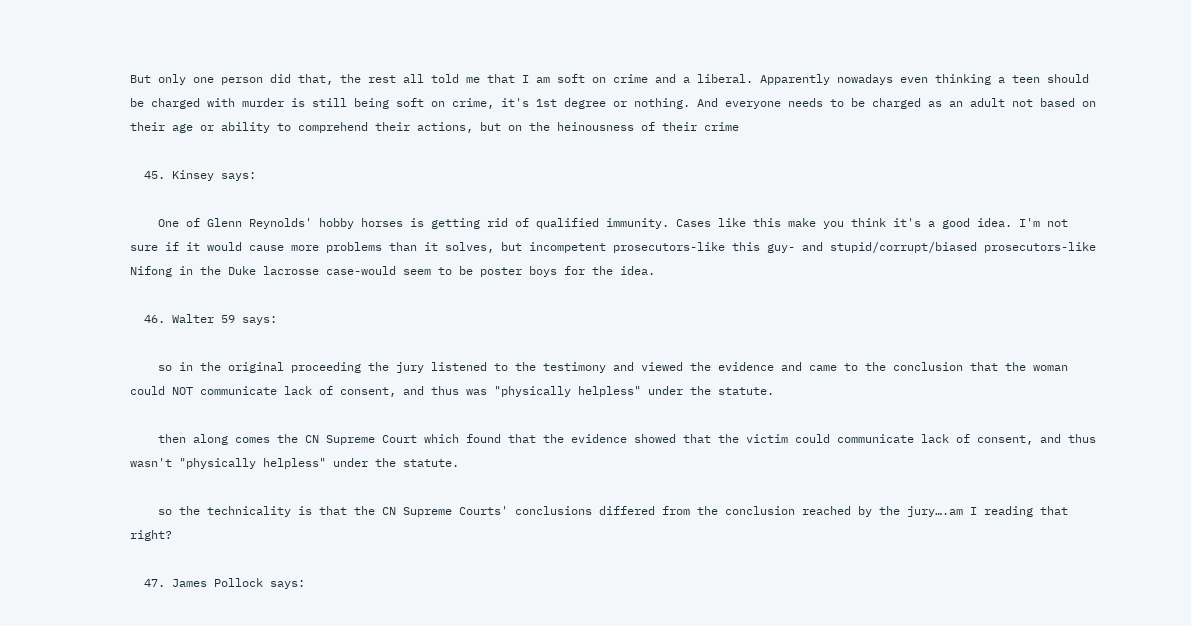But only one person did that, the rest all told me that I am soft on crime and a liberal. Apparently nowadays even thinking a teen should be charged with murder is still being soft on crime, it's 1st degree or nothing. And everyone needs to be charged as an adult not based on their age or ability to comprehend their actions, but on the heinousness of their crime

  45. Kinsey says:

    One of Glenn Reynolds' hobby horses is getting rid of qualified immunity. Cases like this make you think it's a good idea. I'm not sure if it would cause more problems than it solves, but incompetent prosecutors-like this guy- and stupid/corrupt/biased prosecutors-like Nifong in the Duke lacrosse case-would seem to be poster boys for the idea.

  46. Walter 59 says:

    so in the original proceeding the jury listened to the testimony and viewed the evidence and came to the conclusion that the woman could NOT communicate lack of consent, and thus was "physically helpless" under the statute.

    then along comes the CN Supreme Court which found that the evidence showed that the victim could communicate lack of consent, and thus wasn't "physically helpless" under the statute.

    so the technicality is that the CN Supreme Courts' conclusions differed from the conclusion reached by the jury….am I reading that right?

  47. James Pollock says: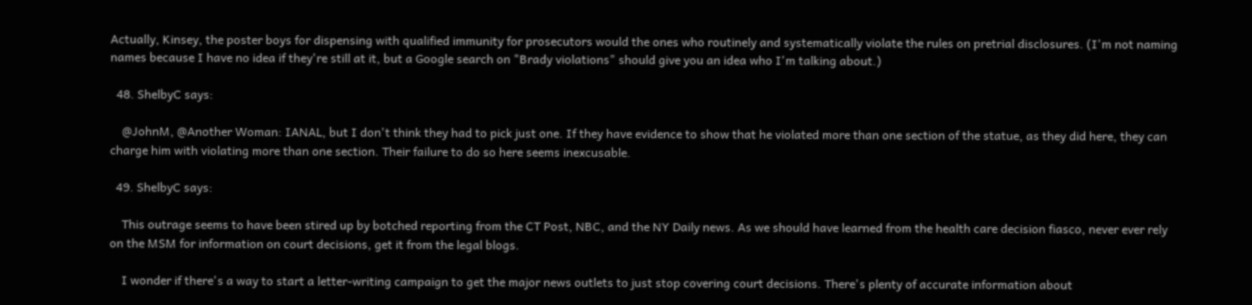Actually, Kinsey, the poster boys for dispensing with qualified immunity for prosecutors would the ones who routinely and systematically violate the rules on pretrial disclosures. (I'm not naming names because I have no idea if they're still at it, but a Google search on "Brady violations" should give you an idea who I'm talking about.)

  48. ShelbyC says:

    @JohnM, @Another Woman: IANAL, but I don't think they had to pick just one. If they have evidence to show that he violated more than one section of the statue, as they did here, they can charge him with violating more than one section. Their failure to do so here seems inexcusable.

  49. ShelbyC says:

    This outrage seems to have been stired up by botched reporting from the CT Post, NBC, and the NY Daily news. As we should have learned from the health care decision fiasco, never ever rely on the MSM for information on court decisions, get it from the legal blogs.

    I wonder if there's a way to start a letter-writing campaign to get the major news outlets to just stop covering court decisions. There's plenty of accurate information about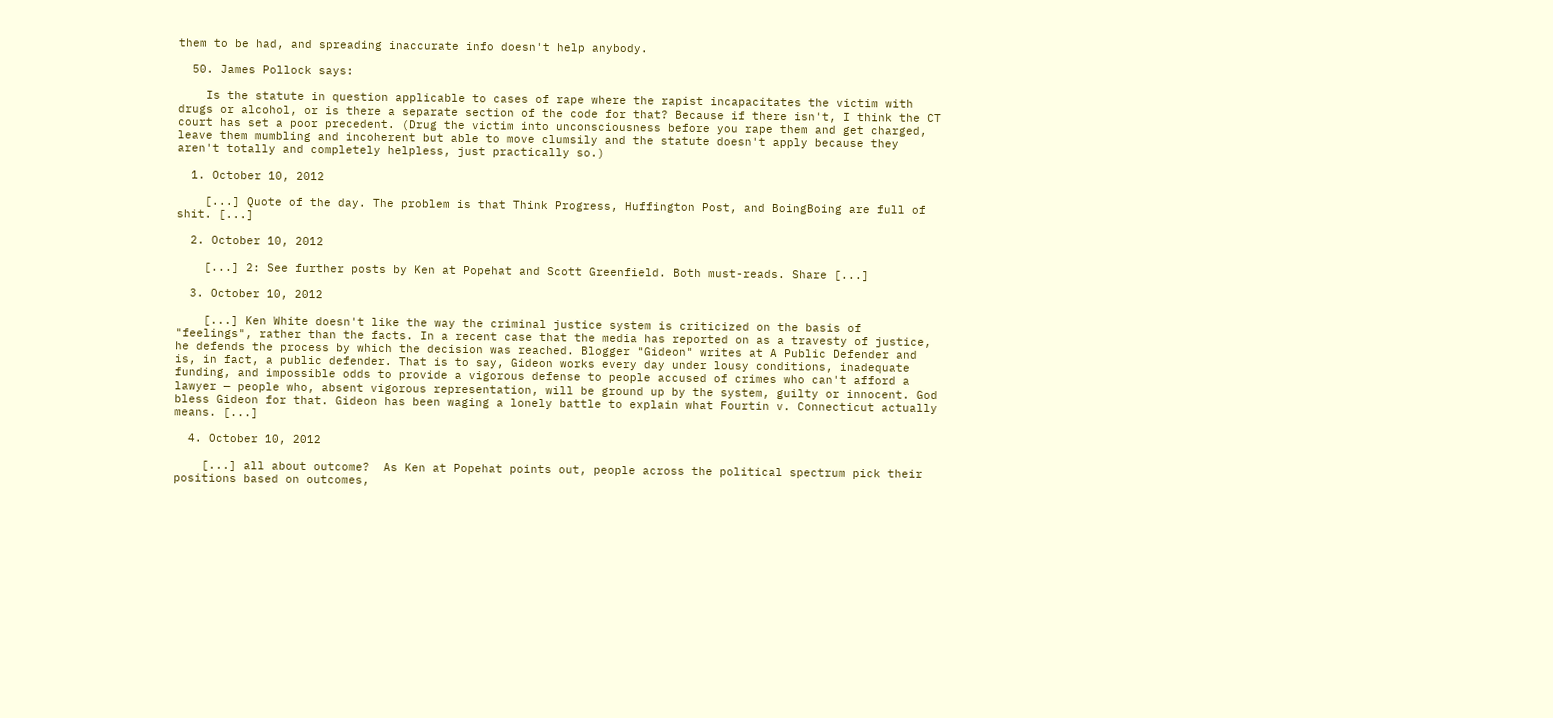them to be had, and spreading inaccurate info doesn't help anybody.

  50. James Pollock says:

    Is the statute in question applicable to cases of rape where the rapist incapacitates the victim with drugs or alcohol, or is there a separate section of the code for that? Because if there isn't, I think the CT court has set a poor precedent. (Drug the victim into unconsciousness before you rape them and get charged, leave them mumbling and incoherent but able to move clumsily and the statute doesn't apply because they aren't totally and completely helpless, just practically so.)

  1. October 10, 2012

    [...] Quote of the day. The problem is that Think Progress, Huffington Post, and BoingBoing are full of shit. [...]

  2. October 10, 2012

    [...] 2: See further posts by Ken at Popehat and Scott Greenfield. Both must-reads. Share [...]

  3. October 10, 2012

    [...] Ken White doesn't like the way the criminal justice system is criticized on the basis of "feelings", rather than the facts. In a recent case that the media has reported on as a travesty of justice, he defends the process by which the decision was reached. Blogger "Gideon" writes at A Public Defender and is, in fact, a public defender. That is to say, Gideon works every day under lousy conditions, inadequate funding, and impossible odds to provide a vigorous defense to people accused of crimes who can't afford a lawyer — people who, absent vigorous representation, will be ground up by the system, guilty or innocent. God bless Gideon for that. Gideon has been waging a lonely battle to explain what Fourtin v. Connecticut actually means. [...]

  4. October 10, 2012

    [...] all about outcome?  As Ken at Popehat points out, people across the political spectrum pick their positions based on outcomes,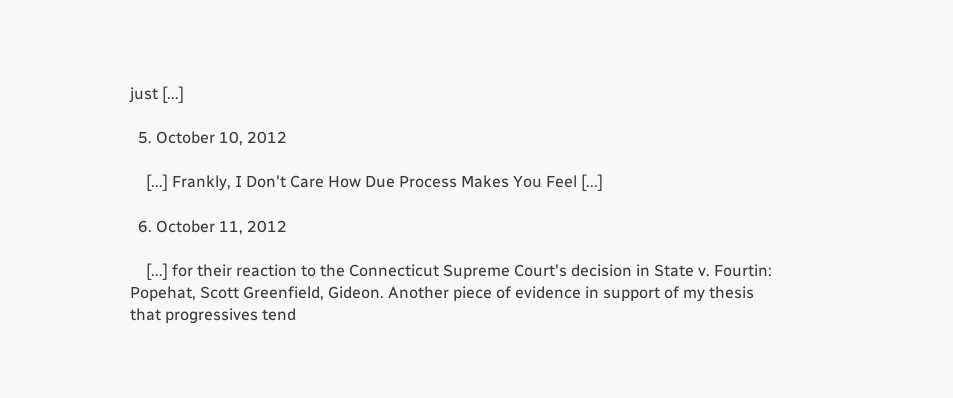just [...]

  5. October 10, 2012

    [...] Frankly, I Don't Care How Due Process Makes You Feel [...]

  6. October 11, 2012

    [...] for their reaction to the Connecticut Supreme Court's decision in State v. Fourtin: Popehat, Scott Greenfield, Gideon. Another piece of evidence in support of my thesis that progressives tend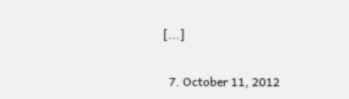[...]

  7. October 11, 2012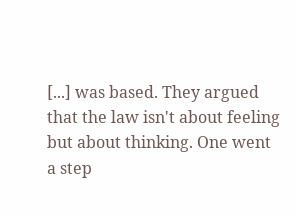[...] was based. They argued that the law isn't about feeling but about thinking. One went a step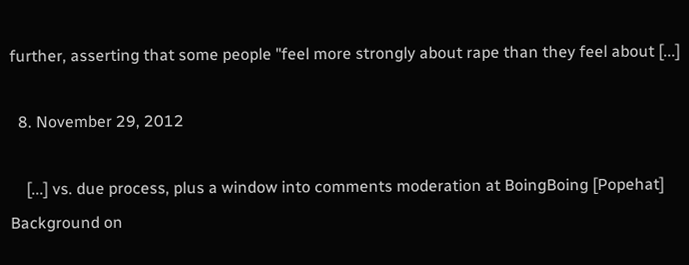further, asserting that some people "feel more strongly about rape than they feel about [...]

  8. November 29, 2012

    [...] vs. due process, plus a window into comments moderation at BoingBoing [Popehat] Background on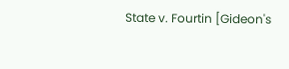State v. Fourtin [Gideon's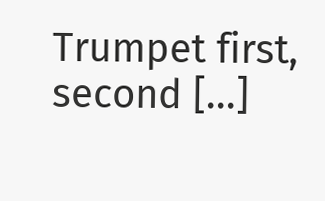Trumpet first, second [...]